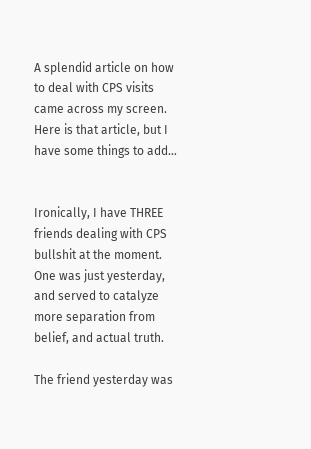A splendid article on how to deal with CPS visits came across my screen. Here is that article, but I have some things to add…


Ironically, I have THREE friends dealing with CPS bullshit at the moment. One was just yesterday, and served to catalyze more separation from belief, and actual truth.

The friend yesterday was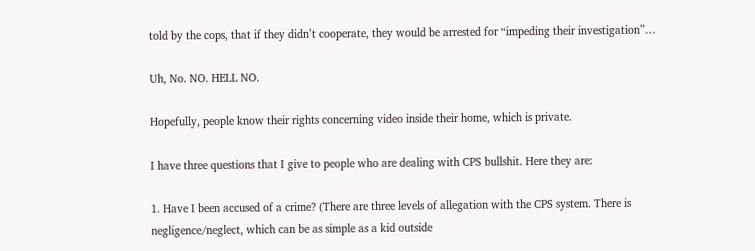told by the cops, that if they didn’t cooperate, they would be arrested for “impeding their investigation”…

Uh, No. NO. HELL NO.

Hopefully, people know their rights concerning video inside their home, which is private.

I have three questions that I give to people who are dealing with CPS bullshit. Here they are:

1. Have I been accused of a crime? (There are three levels of allegation with the CPS system. There is negligence/neglect, which can be as simple as a kid outside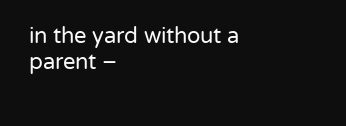in the yard without a parent –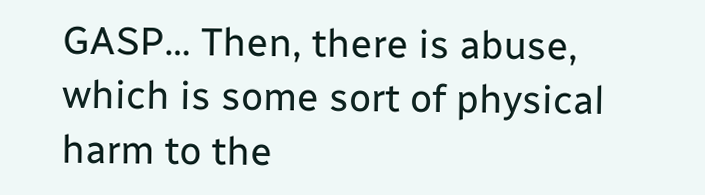GASP… Then, there is abuse, which is some sort of physical harm to the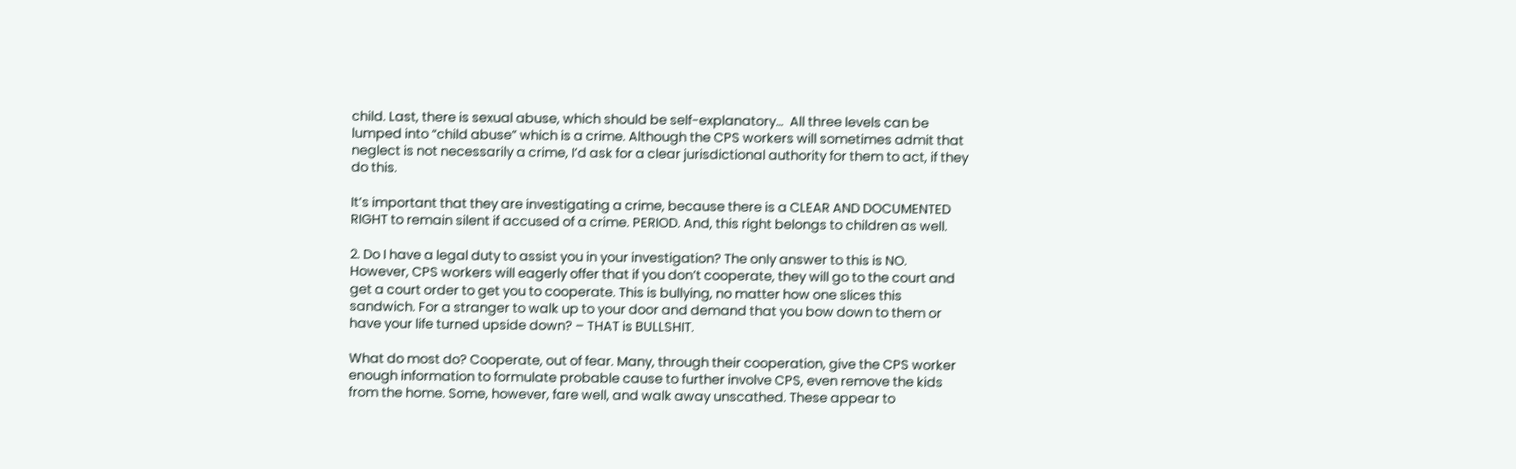child. Last, there is sexual abuse, which should be self-explanatory…  All three levels can be lumped into “child abuse” which is a crime. Although the CPS workers will sometimes admit that neglect is not necessarily a crime, I’d ask for a clear jurisdictional authority for them to act, if they do this.

It’s important that they are investigating a crime, because there is a CLEAR AND DOCUMENTED RIGHT to remain silent if accused of a crime. PERIOD. And, this right belongs to children as well.

2. Do I have a legal duty to assist you in your investigation? The only answer to this is NO. However, CPS workers will eagerly offer that if you don’t cooperate, they will go to the court and get a court order to get you to cooperate. This is bullying, no matter how one slices this sandwich. For a stranger to walk up to your door and demand that you bow down to them or have your life turned upside down? – THAT is BULLSHIT.

What do most do? Cooperate, out of fear. Many, through their cooperation, give the CPS worker enough information to formulate probable cause to further involve CPS, even remove the kids from the home. Some, however, fare well, and walk away unscathed. These appear to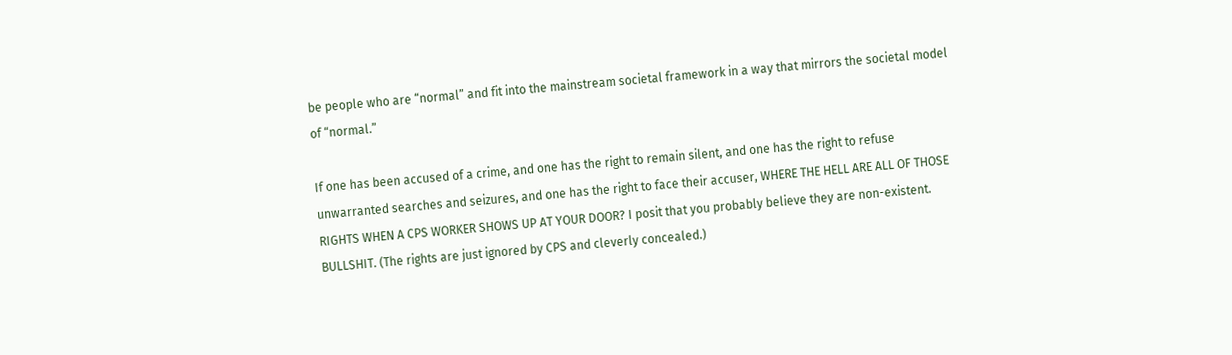be people who are “normal” and fit into the mainstream societal framework in a way that mirrors the societal model of “normal.”

If one has been accused of a crime, and one has the right to remain silent, and one has the right to refuse unwarranted searches and seizures, and one has the right to face their accuser, WHERE THE HELL ARE ALL OF THOSE RIGHTS WHEN A CPS WORKER SHOWS UP AT YOUR DOOR? I posit that you probably believe they are non-existent. BULLSHIT. (The rights are just ignored by CPS and cleverly concealed.)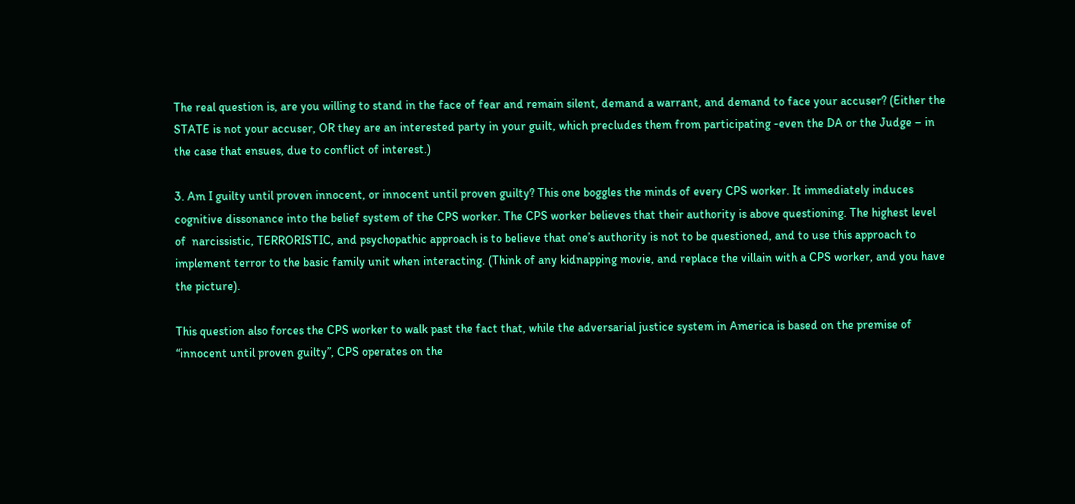The real question is, are you willing to stand in the face of fear and remain silent, demand a warrant, and demand to face your accuser? (Either the STATE is not your accuser, OR they are an interested party in your guilt, which precludes them from participating -even the DA or the Judge – in the case that ensues, due to conflict of interest.)

3. Am I guilty until proven innocent, or innocent until proven guilty? This one boggles the minds of every CPS worker. It immediately induces cognitive dissonance into the belief system of the CPS worker. The CPS worker believes that their authority is above questioning. The highest level of  narcissistic, TERRORISTIC, and psychopathic approach is to believe that one’s authority is not to be questioned, and to use this approach to implement terror to the basic family unit when interacting. (Think of any kidnapping movie, and replace the villain with a CPS worker, and you have the picture).

This question also forces the CPS worker to walk past the fact that, while the adversarial justice system in America is based on the premise of “innocent until proven guilty”, CPS operates on the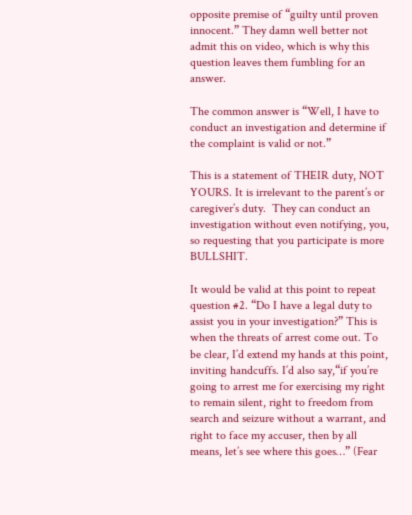opposite premise of “guilty until proven innocent.” They damn well better not admit this on video, which is why this question leaves them fumbling for an answer.

The common answer is “Well, I have to conduct an investigation and determine if the complaint is valid or not.”

This is a statement of THEIR duty, NOT YOURS. It is irrelevant to the parent’s or caregiver’s duty.  They can conduct an investigation without even notifying, you, so requesting that you participate is more BULLSHIT.

It would be valid at this point to repeat question #2. “Do I have a legal duty to assist you in your investigation?” This is when the threats of arrest come out. To be clear, I’d extend my hands at this point, inviting handcuffs. I’d also say,“if you’re going to arrest me for exercising my right to remain silent, right to freedom from search and seizure without a warrant, and right to face my accuser, then by all means, let’s see where this goes…” (Fear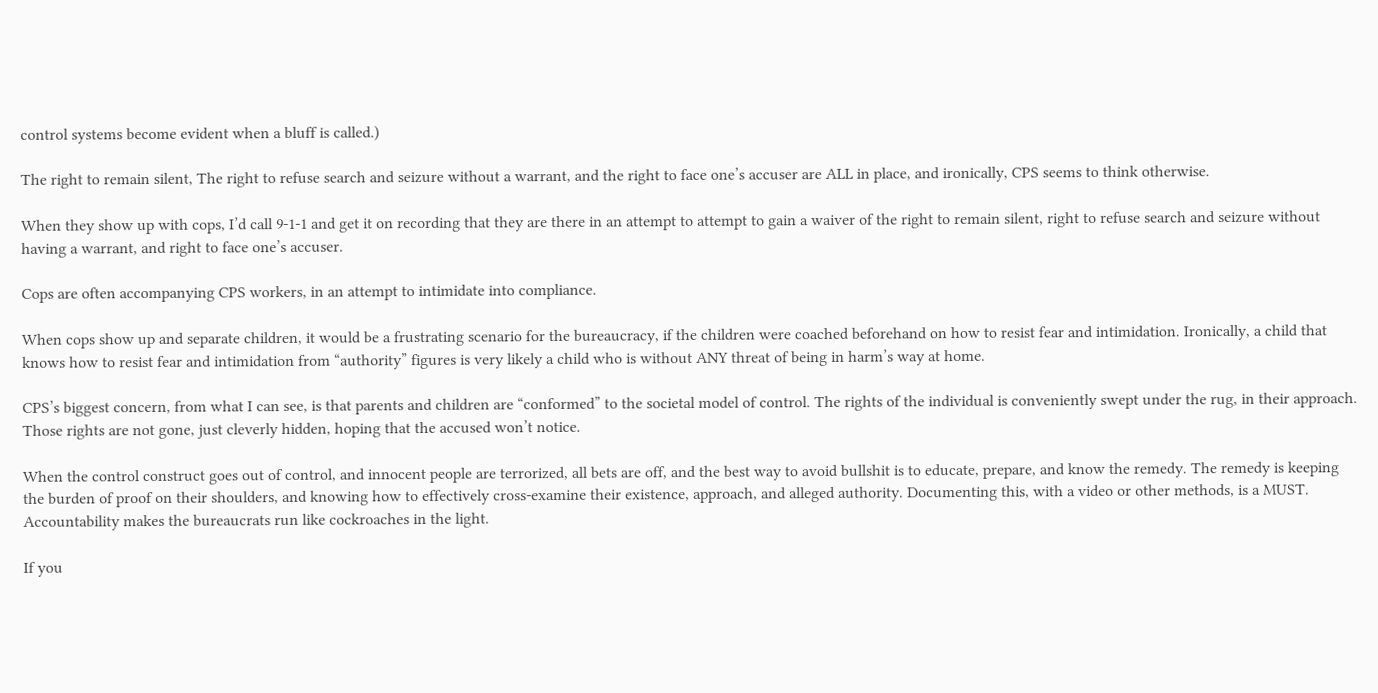control systems become evident when a bluff is called.)

The right to remain silent, The right to refuse search and seizure without a warrant, and the right to face one’s accuser are ALL in place, and ironically, CPS seems to think otherwise.

When they show up with cops, I’d call 9-1-1 and get it on recording that they are there in an attempt to attempt to gain a waiver of the right to remain silent, right to refuse search and seizure without having a warrant, and right to face one’s accuser.

Cops are often accompanying CPS workers, in an attempt to intimidate into compliance.

When cops show up and separate children, it would be a frustrating scenario for the bureaucracy, if the children were coached beforehand on how to resist fear and intimidation. Ironically, a child that knows how to resist fear and intimidation from “authority” figures is very likely a child who is without ANY threat of being in harm’s way at home.

CPS’s biggest concern, from what I can see, is that parents and children are “conformed” to the societal model of control. The rights of the individual is conveniently swept under the rug, in their approach. Those rights are not gone, just cleverly hidden, hoping that the accused won’t notice.

When the control construct goes out of control, and innocent people are terrorized, all bets are off, and the best way to avoid bullshit is to educate, prepare, and know the remedy. The remedy is keeping the burden of proof on their shoulders, and knowing how to effectively cross-examine their existence, approach, and alleged authority. Documenting this, with a video or other methods, is a MUST. Accountability makes the bureaucrats run like cockroaches in the light.

If you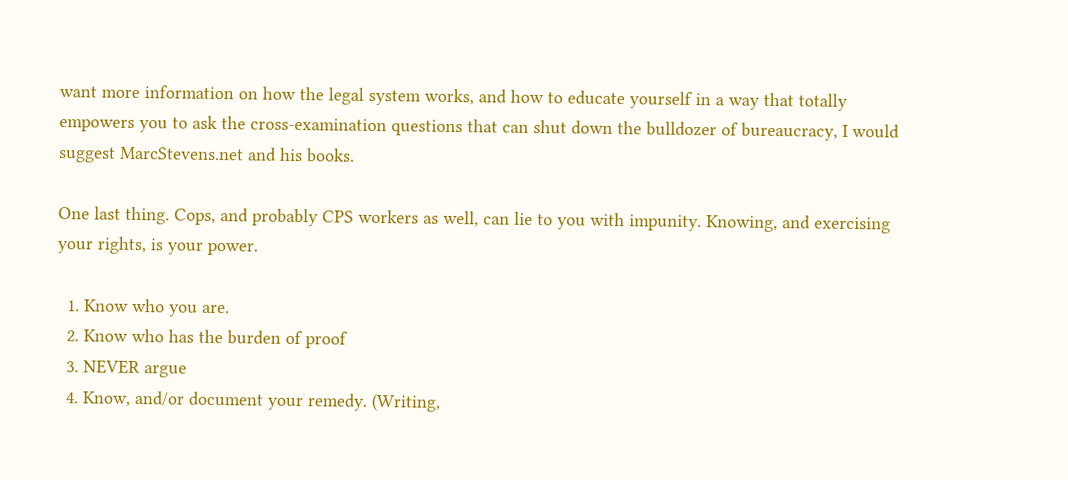want more information on how the legal system works, and how to educate yourself in a way that totally empowers you to ask the cross-examination questions that can shut down the bulldozer of bureaucracy, I would suggest MarcStevens.net and his books.

One last thing. Cops, and probably CPS workers as well, can lie to you with impunity. Knowing, and exercising your rights, is your power.

  1. Know who you are.
  2. Know who has the burden of proof
  3. NEVER argue
  4. Know, and/or document your remedy. (Writing,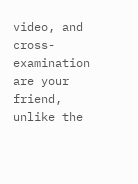video, and cross-examination are your friend, unlike the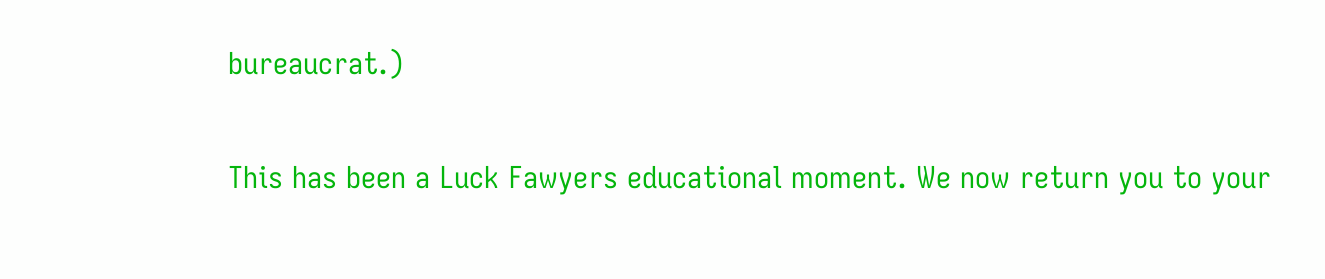bureaucrat.)

This has been a Luck Fawyers educational moment. We now return you to your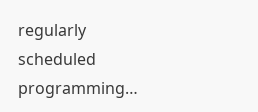regularly scheduled programming…